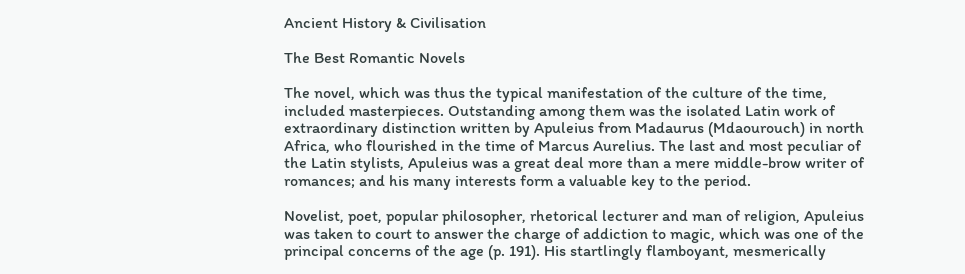Ancient History & Civilisation

The Best Romantic Novels

The novel, which was thus the typical manifestation of the culture of the time, included masterpieces. Outstanding among them was the isolated Latin work of extraordinary distinction written by Apuleius from Madaurus (Mdaourouch) in north Africa, who flourished in the time of Marcus Aurelius. The last and most peculiar of the Latin stylists, Apuleius was a great deal more than a mere middle-brow writer of romances; and his many interests form a valuable key to the period.

Novelist, poet, popular philosopher, rhetorical lecturer and man of religion, Apuleius was taken to court to answer the charge of addiction to magic, which was one of the principal concerns of the age (p. 191). His startlingly flamboyant, mesmerically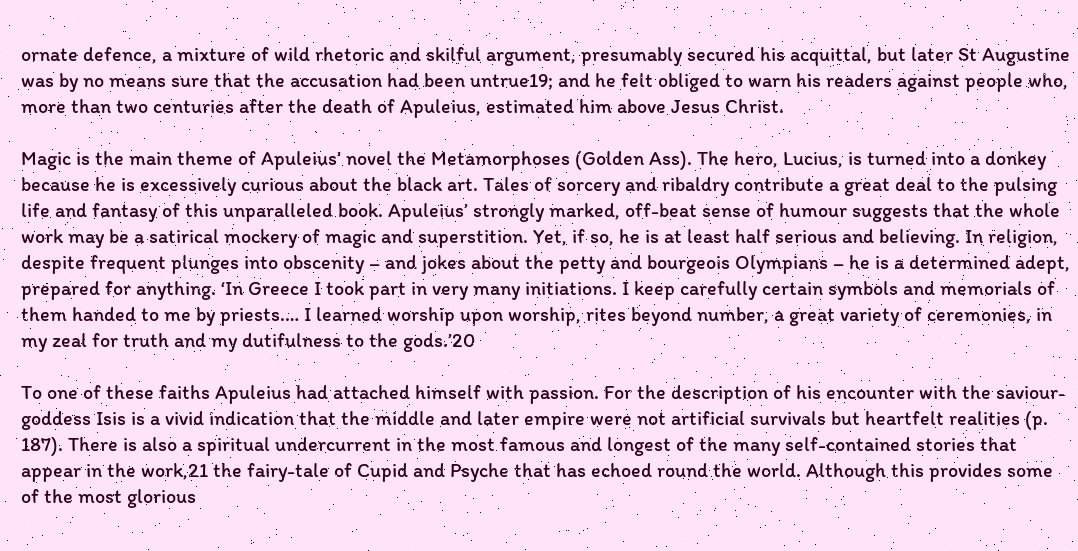ornate defence, a mixture of wild rhetoric and skilful argument, presumably secured his acquittal, but later St Augustine was by no means sure that the accusation had been untrue19; and he felt obliged to warn his readers against people who, more than two centuries after the death of Apuleius, estimated him above Jesus Christ.

Magic is the main theme of Apuleius’ novel the Metamorphoses (Golden Ass). The hero, Lucius, is turned into a donkey because he is excessively curious about the black art. Tales of sorcery and ribaldry contribute a great deal to the pulsing life and fantasy of this unparalleled book. Apuleius’ strongly marked, off-beat sense of humour suggests that the whole work may be a satirical mockery of magic and superstition. Yet, if so, he is at least half serious and believing. In religion, despite frequent plunges into obscenity – and jokes about the petty and bourgeois Olympians – he is a determined adept, prepared for anything. ‘In Greece I took part in very many initiations. I keep carefully certain symbols and memorials of them handed to me by priests.… I learned worship upon worship, rites beyond number, a great variety of ceremonies, in my zeal for truth and my dutifulness to the gods.’20

To one of these faiths Apuleius had attached himself with passion. For the description of his encounter with the saviour-goddess Isis is a vivid indication that the middle and later empire were not artificial survivals but heartfelt realities (p. 187). There is also a spiritual undercurrent in the most famous and longest of the many self-contained stories that appear in the work,21 the fairy-tale of Cupid and Psyche that has echoed round the world. Although this provides some of the most glorious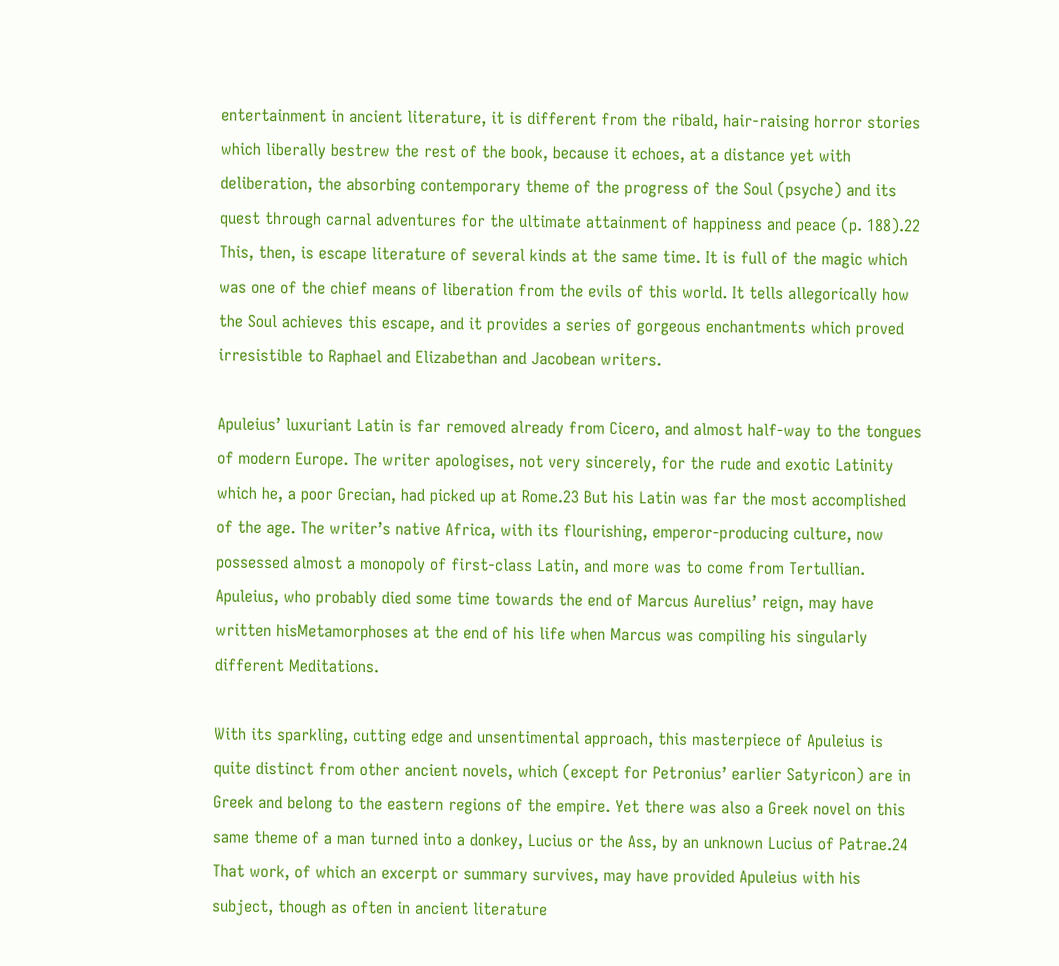entertainment in ancient literature, it is different from the ribald, hair-raising horror stories which liberally bestrew the rest of the book, because it echoes, at a distance yet with deliberation, the absorbing contemporary theme of the progress of the Soul (psyche) and its quest through carnal adventures for the ultimate attainment of happiness and peace (p. 188).22 This, then, is escape literature of several kinds at the same time. It is full of the magic which was one of the chief means of liberation from the evils of this world. It tells allegorically how the Soul achieves this escape, and it provides a series of gorgeous enchantments which proved irresistible to Raphael and Elizabethan and Jacobean writers.

Apuleius’ luxuriant Latin is far removed already from Cicero, and almost half-way to the tongues of modern Europe. The writer apologises, not very sincerely, for the rude and exotic Latinity which he, a poor Grecian, had picked up at Rome.23 But his Latin was far the most accomplished of the age. The writer’s native Africa, with its flourishing, emperor-producing culture, now possessed almost a monopoly of first-class Latin, and more was to come from Tertullian. Apuleius, who probably died some time towards the end of Marcus Aurelius’ reign, may have written hisMetamorphoses at the end of his life when Marcus was compiling his singularly different Meditations.

With its sparkling, cutting edge and unsentimental approach, this masterpiece of Apuleius is quite distinct from other ancient novels, which (except for Petronius’ earlier Satyricon) are in Greek and belong to the eastern regions of the empire. Yet there was also a Greek novel on this same theme of a man turned into a donkey, Lucius or the Ass, by an unknown Lucius of Patrae.24 That work, of which an excerpt or summary survives, may have provided Apuleius with his subject, though as often in ancient literature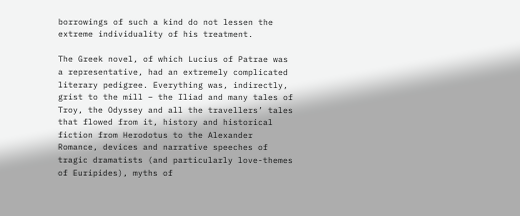borrowings of such a kind do not lessen the extreme individuality of his treatment.

The Greek novel, of which Lucius of Patrae was a representative, had an extremely complicated literary pedigree. Everything was, indirectly, grist to the mill – the Iliad and many tales of Troy, the Odyssey and all the travellers’ tales that flowed from it, history and historical fiction from Herodotus to the Alexander Romance, devices and narrative speeches of tragic dramatists (and particularly love-themes of Euripides), myths of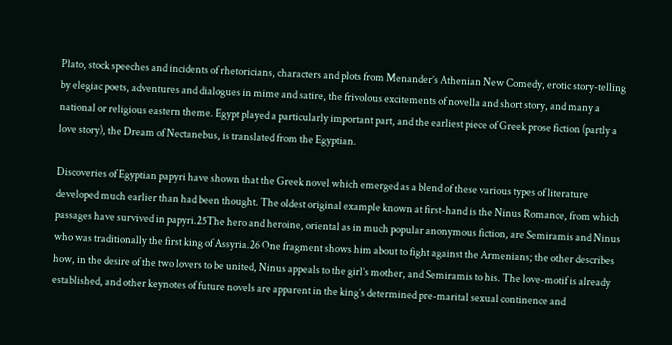Plato, stock speeches and incidents of rhetoricians, characters and plots from Menander’s Athenian New Comedy, erotic story-telling by elegiac poets, adventures and dialogues in mime and satire, the frivolous excitements of novella and short story, and many a national or religious eastern theme. Egypt played a particularly important part, and the earliest piece of Greek prose fiction (partly a love story), the Dream of Nectanebus, is translated from the Egyptian.

Discoveries of Egyptian papyri have shown that the Greek novel which emerged as a blend of these various types of literature developed much earlier than had been thought. The oldest original example known at first-hand is the Ninus Romance, from which passages have survived in papyri.25The hero and heroine, oriental as in much popular anonymous fiction, are Semiramis and Ninus who was traditionally the first king of Assyria.26 One fragment shows him about to fight against the Armenians; the other describes how, in the desire of the two lovers to be united, Ninus appeals to the girl’s mother, and Semiramis to his. The love-motif is already established, and other keynotes of future novels are apparent in the king’s determined pre-marital sexual continence and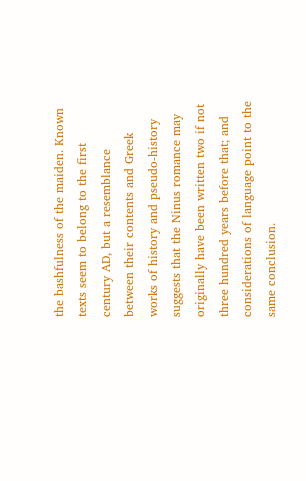the bashfulness of the maiden. Known texts seem to belong to the first century AD, but a resemblance between their contents and Greek works of history and pseudo-history suggests that the Ninus romance may originally have been written two if not three hundred years before that; and considerations of language point to the same conclusion.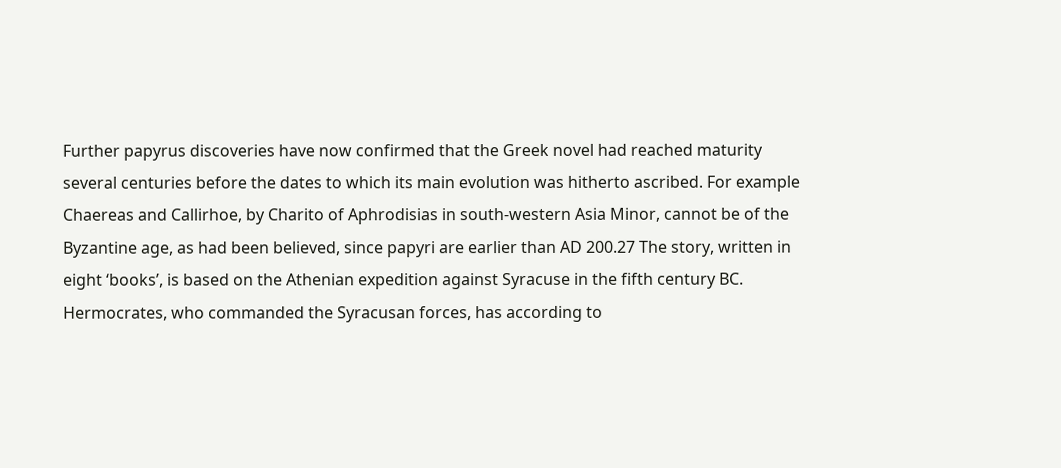Further papyrus discoveries have now confirmed that the Greek novel had reached maturity several centuries before the dates to which its main evolution was hitherto ascribed. For example Chaereas and Callirhoe, by Charito of Aphrodisias in south-western Asia Minor, cannot be of the Byzantine age, as had been believed, since papyri are earlier than AD 200.27 The story, written in eight ‘books’, is based on the Athenian expedition against Syracuse in the fifth century BC. Hermocrates, who commanded the Syracusan forces, has according to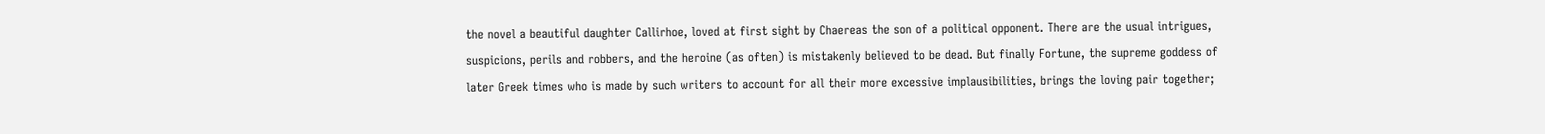the novel a beautiful daughter Callirhoe, loved at first sight by Chaereas the son of a political opponent. There are the usual intrigues, suspicions, perils and robbers, and the heroine (as often) is mistakenly believed to be dead. But finally Fortune, the supreme goddess of later Greek times who is made by such writers to account for all their more excessive implausibilities, brings the loving pair together;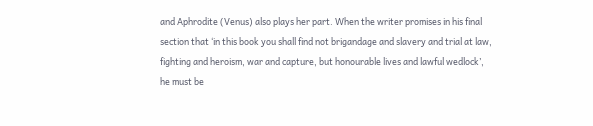and Aphrodite (Venus) also plays her part. When the writer promises in his final section that ‘in this book you shall find not brigandage and slavery and trial at law, fighting and heroism, war and capture, but honourable lives and lawful wedlock’, he must be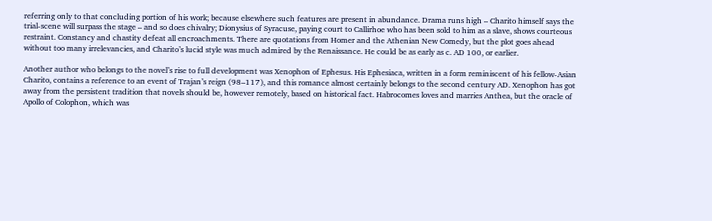referring only to that concluding portion of his work; because elsewhere such features are present in abundance. Drama runs high – Charito himself says the trial-scene will surpass the stage – and so does chivalry; Dionysius of Syracuse, paying court to Callirhoe who has been sold to him as a slave, shows courteous restraint. Constancy and chastity defeat all encroachments. There are quotations from Homer and the Athenian New Comedy, but the plot goes ahead without too many irrelevancies, and Charito’s lucid style was much admired by the Renaissance. He could be as early as c. AD 100, or earlier.

Another author who belongs to the novel’s rise to full development was Xenophon of Ephesus. His Ephesiaca, written in a form reminiscent of his fellow-Asian Charito, contains a reference to an event of Trajan’s reign (98–117), and this romance almost certainly belongs to the second century AD. Xenophon has got away from the persistent tradition that novels should be, however remotely, based on historical fact. Habrocomes loves and marries Anthea, but the oracle of Apollo of Colophon, which was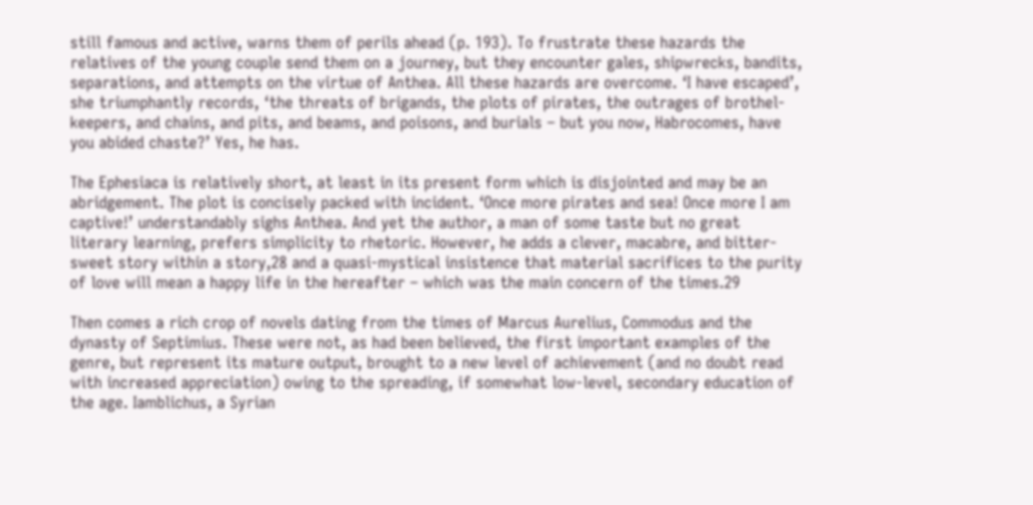still famous and active, warns them of perils ahead (p. 193). To frustrate these hazards the relatives of the young couple send them on a journey, but they encounter gales, shipwrecks, bandits, separations, and attempts on the virtue of Anthea. All these hazards are overcome. ‘I have escaped’, she triumphantly records, ‘the threats of brigands, the plots of pirates, the outrages of brothel-keepers, and chains, and pits, and beams, and poisons, and burials – but you now, Habrocomes, have you abided chaste?’ Yes, he has.

The Ephesiaca is relatively short, at least in its present form which is disjointed and may be an abridgement. The plot is concisely packed with incident. ‘Once more pirates and sea! Once more I am captive!’ understandably sighs Anthea. And yet the author, a man of some taste but no great literary learning, prefers simplicity to rhetoric. However, he adds a clever, macabre, and bitter-sweet story within a story,28 and a quasi-mystical insistence that material sacrifices to the purity of love will mean a happy life in the hereafter – which was the main concern of the times.29

Then comes a rich crop of novels dating from the times of Marcus Aurelius, Commodus and the dynasty of Septimius. These were not, as had been believed, the first important examples of the genre, but represent its mature output, brought to a new level of achievement (and no doubt read with increased appreciation) owing to the spreading, if somewhat low-level, secondary education of the age. Iamblichus, a Syrian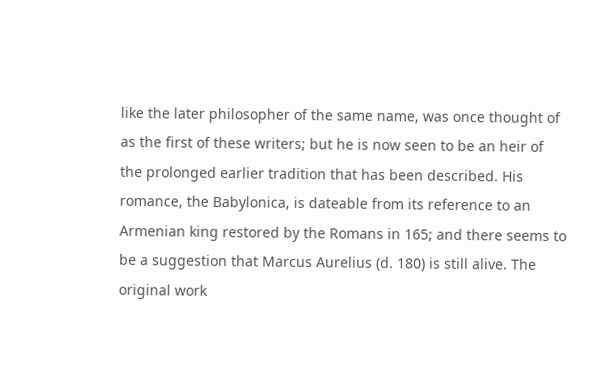like the later philosopher of the same name, was once thought of as the first of these writers; but he is now seen to be an heir of the prolonged earlier tradition that has been described. His romance, the Babylonica, is dateable from its reference to an Armenian king restored by the Romans in 165; and there seems to be a suggestion that Marcus Aurelius (d. 180) is still alive. The original work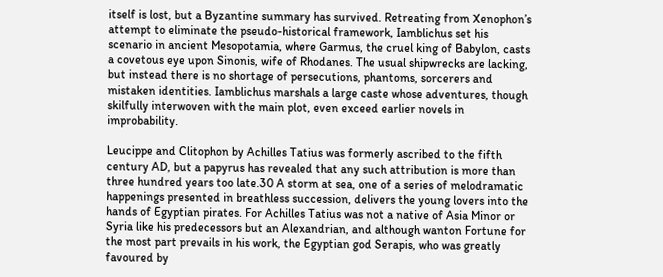itself is lost, but a Byzantine summary has survived. Retreating from Xenophon’s attempt to eliminate the pseudo-historical framework, Iamblichus set his scenario in ancient Mesopotamia, where Garmus, the cruel king of Babylon, casts a covetous eye upon Sinonis, wife of Rhodanes. The usual shipwrecks are lacking, but instead there is no shortage of persecutions, phantoms, sorcerers and mistaken identities. Iamblichus marshals a large caste whose adventures, though skilfully interwoven with the main plot, even exceed earlier novels in improbability.

Leucippe and Clitophon by Achilles Tatius was formerly ascribed to the fifth century AD, but a papyrus has revealed that any such attribution is more than three hundred years too late.30 A storm at sea, one of a series of melodramatic happenings presented in breathless succession, delivers the young lovers into the hands of Egyptian pirates. For Achilles Tatius was not a native of Asia Minor or Syria like his predecessors but an Alexandrian, and although wanton Fortune for the most part prevails in his work, the Egyptian god Serapis, who was greatly favoured by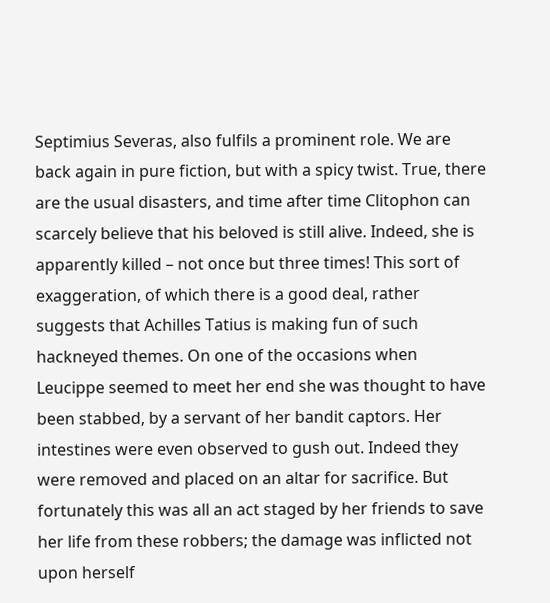Septimius Severas, also fulfils a prominent role. We are back again in pure fiction, but with a spicy twist. True, there are the usual disasters, and time after time Clitophon can scarcely believe that his beloved is still alive. Indeed, she is apparently killed – not once but three times! This sort of exaggeration, of which there is a good deal, rather suggests that Achilles Tatius is making fun of such hackneyed themes. On one of the occasions when Leucippe seemed to meet her end she was thought to have been stabbed, by a servant of her bandit captors. Her intestines were even observed to gush out. Indeed they were removed and placed on an altar for sacrifice. But fortunately this was all an act staged by her friends to save her life from these robbers; the damage was inflicted not upon herself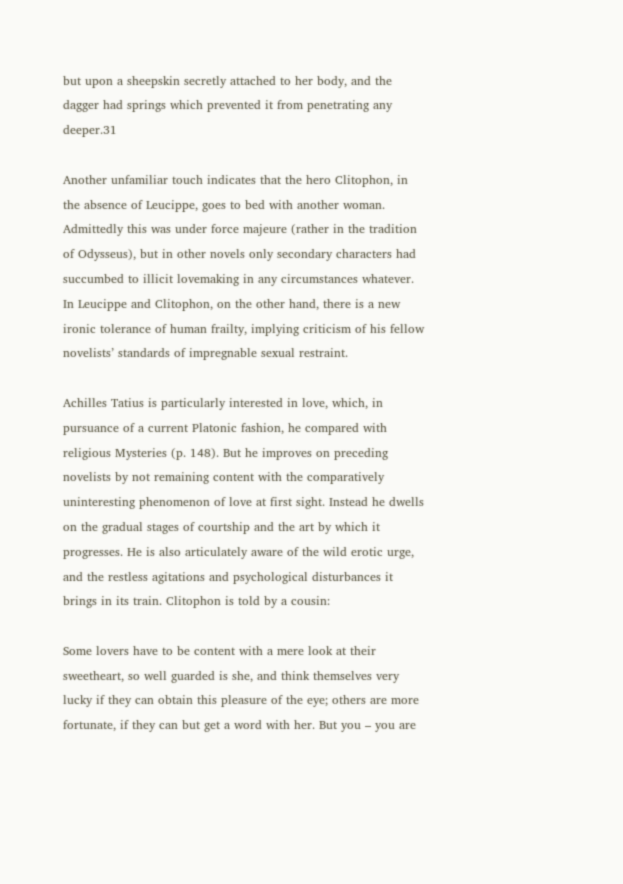but upon a sheepskin secretly attached to her body, and the dagger had springs which prevented it from penetrating any deeper.31

Another unfamiliar touch indicates that the hero Clitophon, in the absence of Leucippe, goes to bed with another woman. Admittedly this was under force majeure (rather in the tradition of Odysseus), but in other novels only secondary characters had succumbed to illicit lovemaking in any circumstances whatever. In Leucippe and Clitophon, on the other hand, there is a new ironic tolerance of human frailty, implying criticism of his fellow novelists’ standards of impregnable sexual restraint.

Achilles Tatius is particularly interested in love, which, in pursuance of a current Platonic fashion, he compared with religious Mysteries (p. 148). But he improves on preceding novelists by not remaining content with the comparatively uninteresting phenomenon of love at first sight. Instead he dwells on the gradual stages of courtship and the art by which it progresses. He is also articulately aware of the wild erotic urge, and the restless agitations and psychological disturbances it brings in its train. Clitophon is told by a cousin:

Some lovers have to be content with a mere look at their sweetheart, so well guarded is she, and think themselves very lucky if they can obtain this pleasure of the eye; others are more fortunate, if they can but get a word with her. But you – you are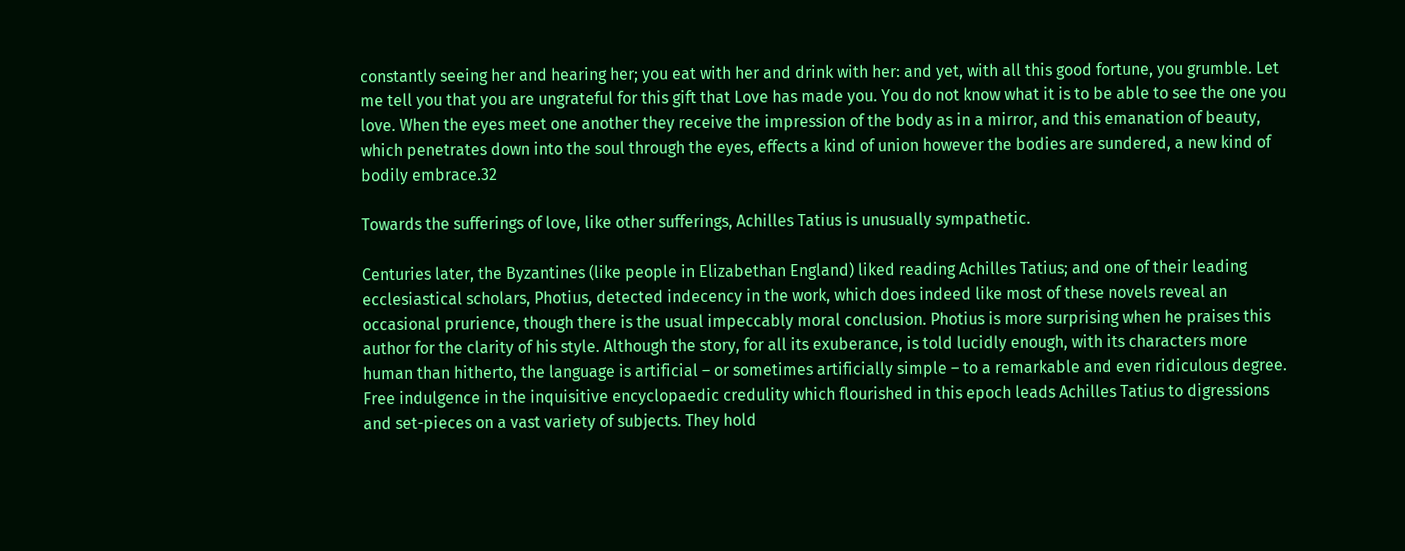constantly seeing her and hearing her; you eat with her and drink with her: and yet, with all this good fortune, you grumble. Let me tell you that you are ungrateful for this gift that Love has made you. You do not know what it is to be able to see the one you love. When the eyes meet one another they receive the impression of the body as in a mirror, and this emanation of beauty, which penetrates down into the soul through the eyes, effects a kind of union however the bodies are sundered, a new kind of bodily embrace.32

Towards the sufferings of love, like other sufferings, Achilles Tatius is unusually sympathetic.

Centuries later, the Byzantines (like people in Elizabethan England) liked reading Achilles Tatius; and one of their leading ecclesiastical scholars, Photius, detected indecency in the work, which does indeed like most of these novels reveal an occasional prurience, though there is the usual impeccably moral conclusion. Photius is more surprising when he praises this author for the clarity of his style. Although the story, for all its exuberance, is told lucidly enough, with its characters more human than hitherto, the language is artificial – or sometimes artificially simple – to a remarkable and even ridiculous degree. Free indulgence in the inquisitive encyclopaedic credulity which flourished in this epoch leads Achilles Tatius to digressions and set-pieces on a vast variety of subjects. They hold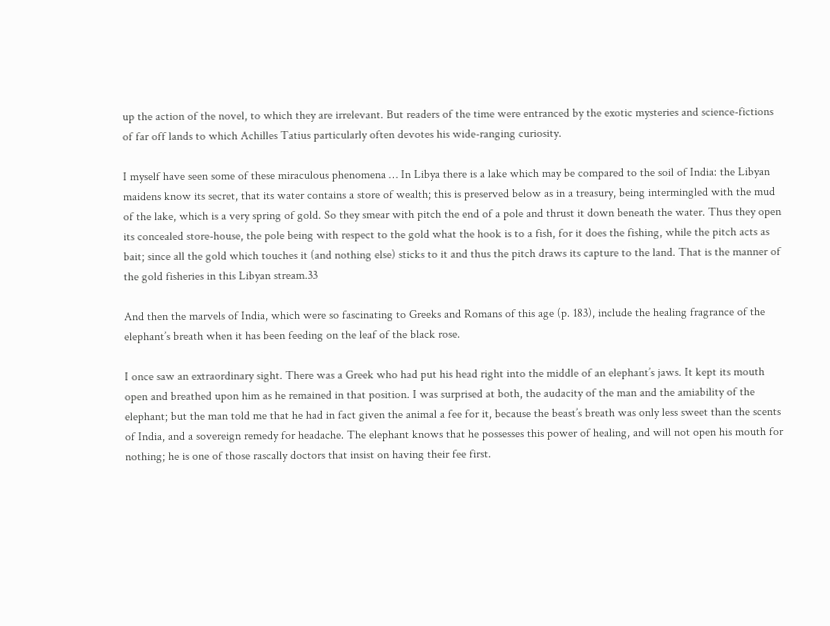up the action of the novel, to which they are irrelevant. But readers of the time were entranced by the exotic mysteries and science-fictions of far off lands to which Achilles Tatius particularly often devotes his wide-ranging curiosity.

I myself have seen some of these miraculous phenomena … In Libya there is a lake which may be compared to the soil of India: the Libyan maidens know its secret, that its water contains a store of wealth; this is preserved below as in a treasury, being intermingled with the mud of the lake, which is a very spring of gold. So they smear with pitch the end of a pole and thrust it down beneath the water. Thus they open its concealed store-house, the pole being with respect to the gold what the hook is to a fish, for it does the fishing, while the pitch acts as bait; since all the gold which touches it (and nothing else) sticks to it and thus the pitch draws its capture to the land. That is the manner of the gold fisheries in this Libyan stream.33

And then the marvels of India, which were so fascinating to Greeks and Romans of this age (p. 183), include the healing fragrance of the elephant’s breath when it has been feeding on the leaf of the black rose.

I once saw an extraordinary sight. There was a Greek who had put his head right into the middle of an elephant’s jaws. It kept its mouth open and breathed upon him as he remained in that position. I was surprised at both, the audacity of the man and the amiability of the elephant; but the man told me that he had in fact given the animal a fee for it, because the beast’s breath was only less sweet than the scents of India, and a sovereign remedy for headache. The elephant knows that he possesses this power of healing, and will not open his mouth for nothing; he is one of those rascally doctors that insist on having their fee first.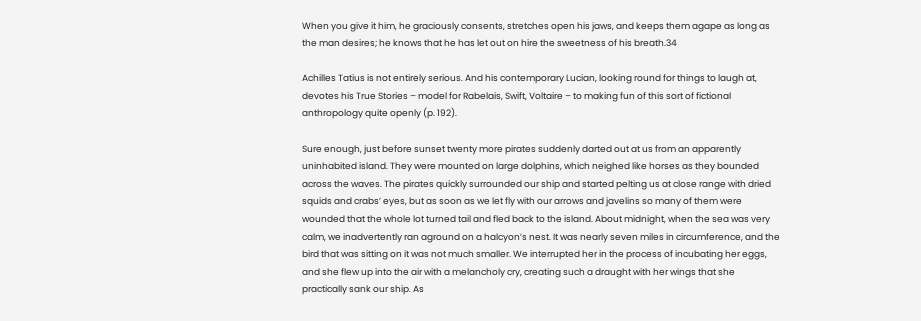When you give it him, he graciously consents, stretches open his jaws, and keeps them agape as long as the man desires; he knows that he has let out on hire the sweetness of his breath.34

Achilles Tatius is not entirely serious. And his contemporary Lucian, looking round for things to laugh at, devotes his True Stories – model for Rabelais, Swift, Voltaire – to making fun of this sort of fictional anthropology quite openly (p. 192).

Sure enough, just before sunset twenty more pirates suddenly darted out at us from an apparently uninhabited island. They were mounted on large dolphins, which neighed like horses as they bounded across the waves. The pirates quickly surrounded our ship and started pelting us at close range with dried squids and crabs’ eyes, but as soon as we let fly with our arrows and javelins so many of them were wounded that the whole lot turned tail and fled back to the island. About midnight, when the sea was very calm, we inadvertently ran aground on a halcyon’s nest. It was nearly seven miles in circumference, and the bird that was sitting on it was not much smaller. We interrupted her in the process of incubating her eggs, and she flew up into the air with a melancholy cry, creating such a draught with her wings that she practically sank our ship. As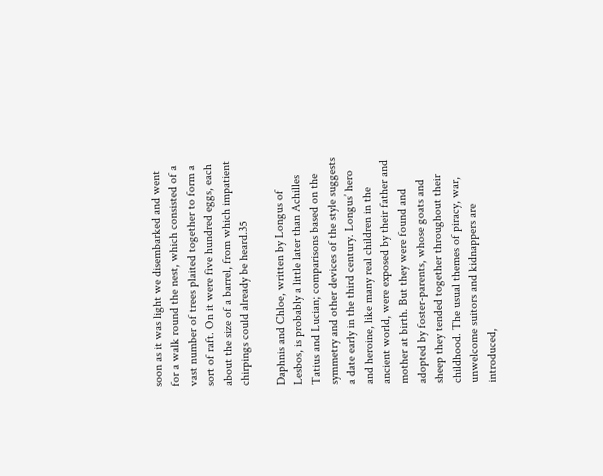soon as it was light we disembarked and went for a walk round the nest, which consisted of a vast number of trees plaited together to form a sort of raft. On it were five hundred eggs, each about the size of a barrel, from which impatient chirpings could already be heard.35

Daphnis and Chloe, written by Longus of Lesbos, is probably a little later than Achilles Tatius and Lucian; comparisons based on the symmetry and other devices of the style suggests a date early in the third century. Longus’ hero and heroine, like many real children in the ancient world, were exposed by their father and mother at birth. But they were found and adopted by foster-parents, whose goats and sheep they tended together throughout their childhood. The usual themes of piracy, war, unwelcome suitors and kidnappers are introduced,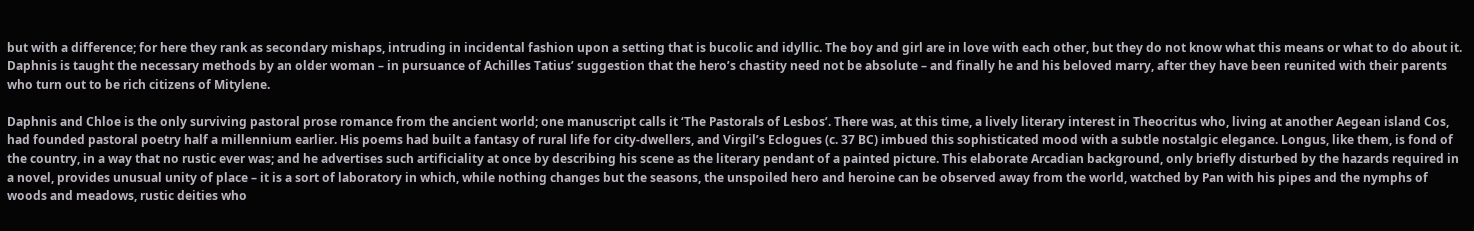but with a difference; for here they rank as secondary mishaps, intruding in incidental fashion upon a setting that is bucolic and idyllic. The boy and girl are in love with each other, but they do not know what this means or what to do about it. Daphnis is taught the necessary methods by an older woman – in pursuance of Achilles Tatius’ suggestion that the hero’s chastity need not be absolute – and finally he and his beloved marry, after they have been reunited with their parents who turn out to be rich citizens of Mitylene.

Daphnis and Chloe is the only surviving pastoral prose romance from the ancient world; one manuscript calls it ‘The Pastorals of Lesbos’. There was, at this time, a lively literary interest in Theocritus who, living at another Aegean island Cos, had founded pastoral poetry half a millennium earlier. His poems had built a fantasy of rural life for city-dwellers, and Virgil’s Eclogues (c. 37 BC) imbued this sophisticated mood with a subtle nostalgic elegance. Longus, like them, is fond of the country, in a way that no rustic ever was; and he advertises such artificiality at once by describing his scene as the literary pendant of a painted picture. This elaborate Arcadian background, only briefly disturbed by the hazards required in a novel, provides unusual unity of place – it is a sort of laboratory in which, while nothing changes but the seasons, the unspoiled hero and heroine can be observed away from the world, watched by Pan with his pipes and the nymphs of woods and meadows, rustic deities who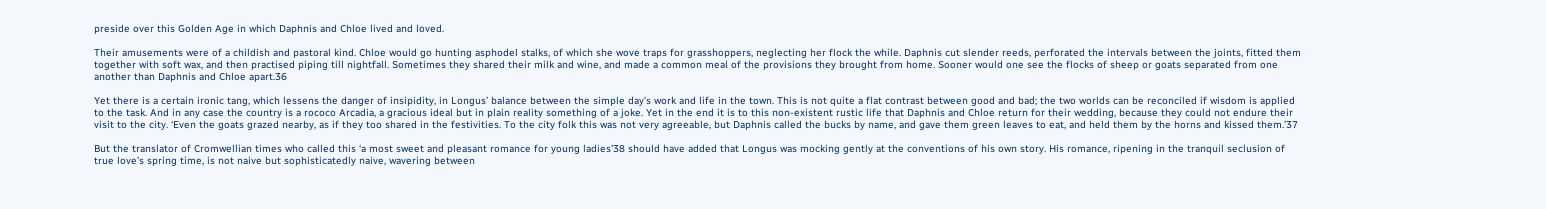preside over this Golden Age in which Daphnis and Chloe lived and loved.

Their amusements were of a childish and pastoral kind. Chloe would go hunting asphodel stalks, of which she wove traps for grasshoppers, neglecting her flock the while. Daphnis cut slender reeds, perforated the intervals between the joints, fitted them together with soft wax, and then practised piping till nightfall. Sometimes they shared their milk and wine, and made a common meal of the provisions they brought from home. Sooner would one see the flocks of sheep or goats separated from one another than Daphnis and Chloe apart.36

Yet there is a certain ironic tang, which lessens the danger of insipidity, in Longus’ balance between the simple day’s work and life in the town. This is not quite a flat contrast between good and bad; the two worlds can be reconciled if wisdom is applied to the task. And in any case the country is a rococo Arcadia, a gracious ideal but in plain reality something of a joke. Yet in the end it is to this non-existent rustic life that Daphnis and Chloe return for their wedding, because they could not endure their visit to the city. ‘Even the goats grazed nearby, as if they too shared in the festivities. To the city folk this was not very agreeable, but Daphnis called the bucks by name, and gave them green leaves to eat, and held them by the horns and kissed them.’37

But the translator of Cromwellian times who called this ‘a most sweet and pleasant romance for young ladies’38 should have added that Longus was mocking gently at the conventions of his own story. His romance, ripening in the tranquil seclusion of true love’s spring time, is not naive but sophisticatedly naive, wavering between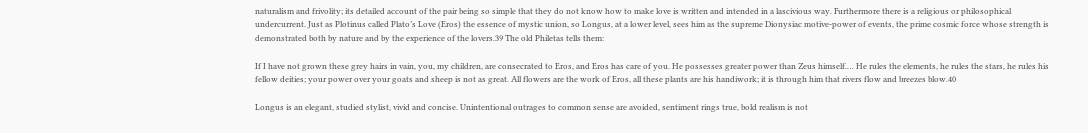naturalism and frivolity; its detailed account of the pair being so simple that they do not know how to make love is written and intended in a lascivious way. Furthermore there is a religious or philosophical undercurrent. Just as Plotinus called Plato’s Love (Eros) the essence of mystic union, so Longus, at a lower level, sees him as the supreme Dionysiac motive-power of events, the prime cosmic force whose strength is demonstrated both by nature and by the experience of the lovers.39 The old Philetas tells them:

If I have not grown these grey hairs in vain, you, my children, are consecrated to Eros, and Eros has care of you. He possesses greater power than Zeus himself.… He rules the elements, he rules the stars, he rules his fellow deities; your power over your goats and sheep is not as great. All flowers are the work of Eros, all these plants are his handiwork; it is through him that rivers flow and breezes blow.40

Longus is an elegant, studied stylist, vivid and concise. Unintentional outrages to common sense are avoided, sentiment rings true, bold realism is not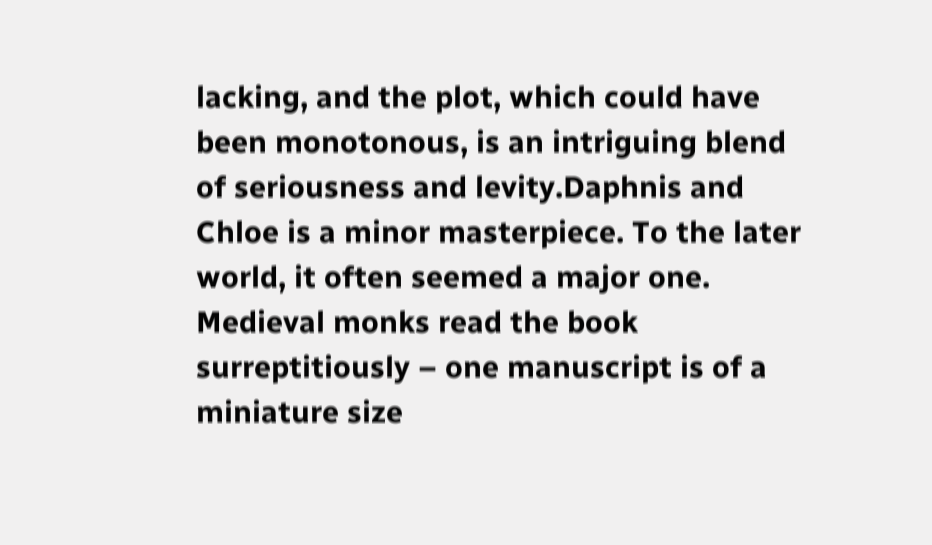lacking, and the plot, which could have been monotonous, is an intriguing blend of seriousness and levity.Daphnis and Chloe is a minor masterpiece. To the later world, it often seemed a major one. Medieval monks read the book surreptitiously – one manuscript is of a miniature size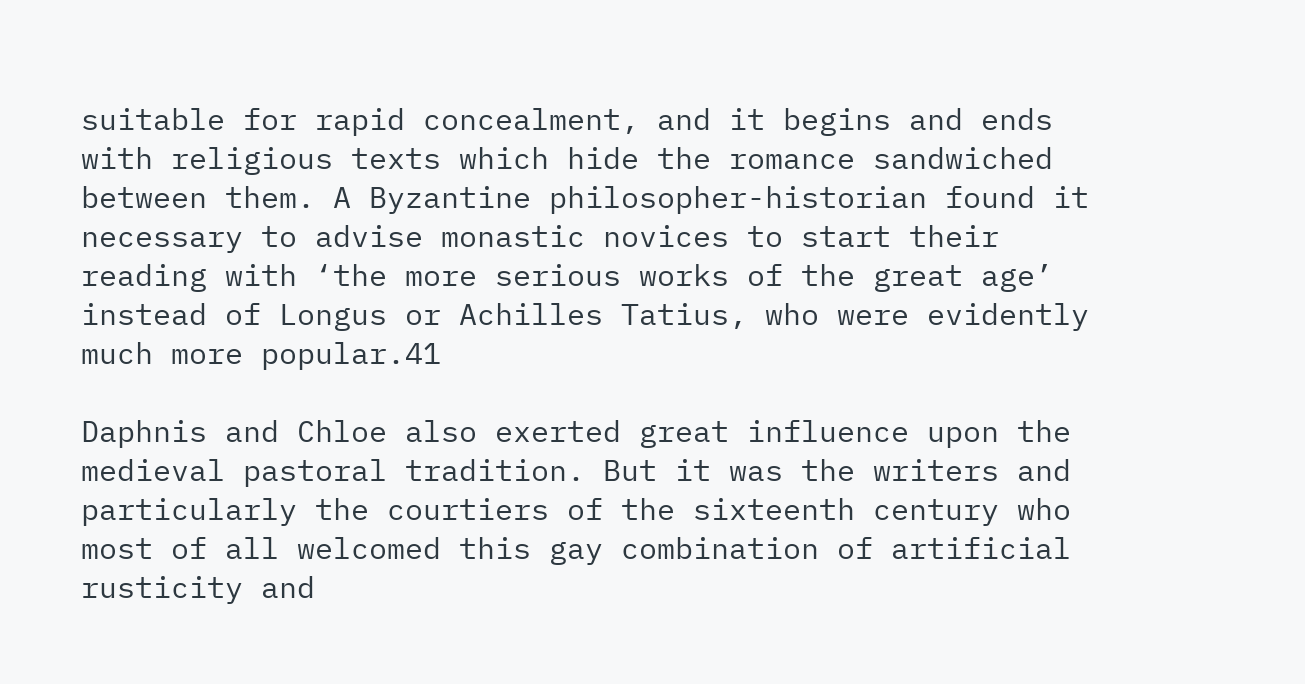suitable for rapid concealment, and it begins and ends with religious texts which hide the romance sandwiched between them. A Byzantine philosopher-historian found it necessary to advise monastic novices to start their reading with ‘the more serious works of the great age’ instead of Longus or Achilles Tatius, who were evidently much more popular.41

Daphnis and Chloe also exerted great influence upon the medieval pastoral tradition. But it was the writers and particularly the courtiers of the sixteenth century who most of all welcomed this gay combination of artificial rusticity and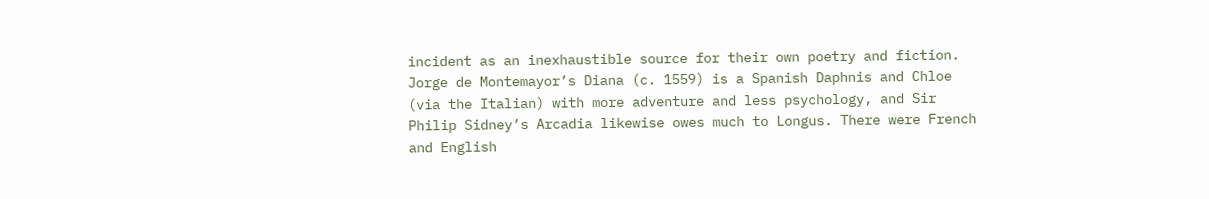incident as an inexhaustible source for their own poetry and fiction. Jorge de Montemayor’s Diana (c. 1559) is a Spanish Daphnis and Chloe (via the Italian) with more adventure and less psychology, and Sir Philip Sidney’s Arcadia likewise owes much to Longus. There were French and English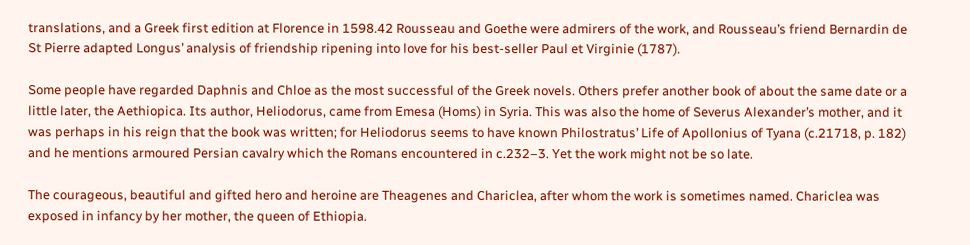translations, and a Greek first edition at Florence in 1598.42 Rousseau and Goethe were admirers of the work, and Rousseau’s friend Bernardin de St Pierre adapted Longus’ analysis of friendship ripening into love for his best-seller Paul et Virginie (1787).

Some people have regarded Daphnis and Chloe as the most successful of the Greek novels. Others prefer another book of about the same date or a little later, the Aethiopica. Its author, Heliodorus, came from Emesa (Homs) in Syria. This was also the home of Severus Alexander’s mother, and it was perhaps in his reign that the book was written; for Heliodorus seems to have known Philostratus’ Life of Apollonius of Tyana (c.21718, p. 182) and he mentions armoured Persian cavalry which the Romans encountered in c.232–3. Yet the work might not be so late.

The courageous, beautiful and gifted hero and heroine are Theagenes and Chariclea, after whom the work is sometimes named. Chariclea was exposed in infancy by her mother, the queen of Ethiopia.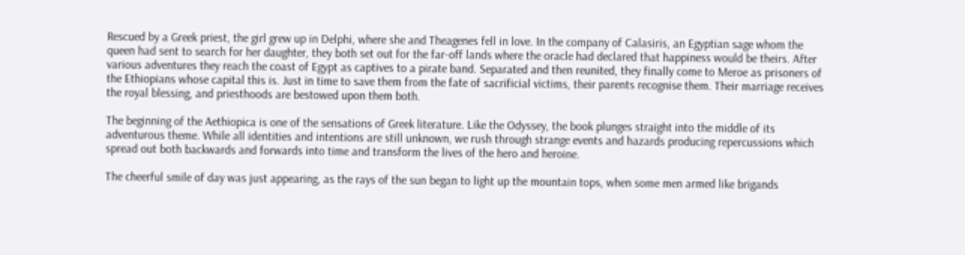Rescued by a Greek priest, the girl grew up in Delphi, where she and Theagenes fell in love. In the company of Calasiris, an Egyptian sage whom the queen had sent to search for her daughter, they both set out for the far-off lands where the oracle had declared that happiness would be theirs. After various adventures they reach the coast of Egypt as captives to a pirate band. Separated and then reunited, they finally come to Meroe as prisoners of the Ethiopians whose capital this is. Just in time to save them from the fate of sacrificial victims, their parents recognise them. Their marriage receives the royal blessing, and priesthoods are bestowed upon them both.

The beginning of the Aethiopica is one of the sensations of Greek literature. Like the Odyssey, the book plunges straight into the middle of its adventurous theme. While all identities and intentions are still unknown, we rush through strange events and hazards producing repercussions which spread out both backwards and forwards into time and transform the lives of the hero and heroine.

The cheerful smile of day was just appearing, as the rays of the sun began to light up the mountain tops, when some men armed like brigands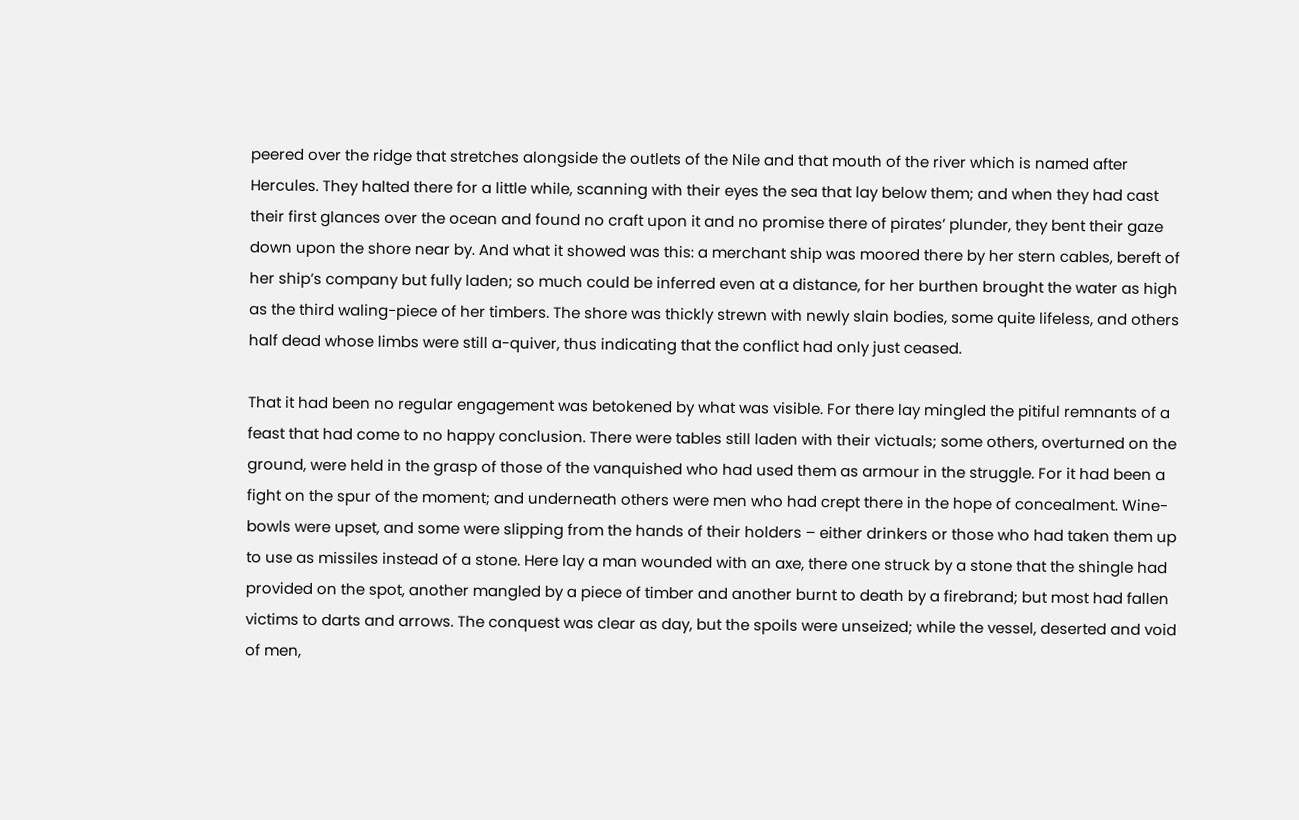peered over the ridge that stretches alongside the outlets of the Nile and that mouth of the river which is named after Hercules. They halted there for a little while, scanning with their eyes the sea that lay below them; and when they had cast their first glances over the ocean and found no craft upon it and no promise there of pirates’ plunder, they bent their gaze down upon the shore near by. And what it showed was this: a merchant ship was moored there by her stern cables, bereft of her ship’s company but fully laden; so much could be inferred even at a distance, for her burthen brought the water as high as the third waling-piece of her timbers. The shore was thickly strewn with newly slain bodies, some quite lifeless, and others half dead whose limbs were still a-quiver, thus indicating that the conflict had only just ceased.

That it had been no regular engagement was betokened by what was visible. For there lay mingled the pitiful remnants of a feast that had come to no happy conclusion. There were tables still laden with their victuals; some others, overturned on the ground, were held in the grasp of those of the vanquished who had used them as armour in the struggle. For it had been a fight on the spur of the moment; and underneath others were men who had crept there in the hope of concealment. Wine-bowls were upset, and some were slipping from the hands of their holders – either drinkers or those who had taken them up to use as missiles instead of a stone. Here lay a man wounded with an axe, there one struck by a stone that the shingle had provided on the spot, another mangled by a piece of timber and another burnt to death by a firebrand; but most had fallen victims to darts and arrows. The conquest was clear as day, but the spoils were unseized; while the vessel, deserted and void of men,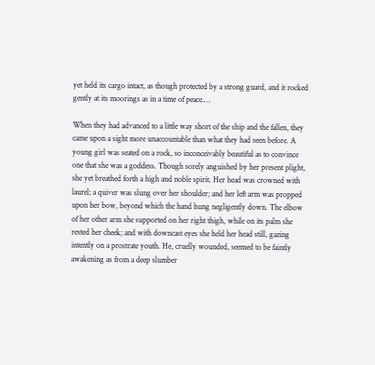yet held its cargo intact, as though protected by a strong guard, and it rocked gently at its moorings as in a time of peace.…

When they had advanced to a little way short of the ship and the fallen, they came upon a sight more unaccountable than what they had seen before. A young girl was seated on a rock, so inconceivably beautiful as to convince one that she was a goddess. Though sorely anguished by her present plight, she yet breathed forth a high and noble spirit. Her head was crowned with laurel; a quiver was slung over her shoulder; and her left arm was propped upon her bow, beyond which the hand hung negligently down. The elbow of her other arm she supported on her right thigh, while on its palm she rested her cheek; and with downcast eyes she held her head still, gazing intently on a prostrate youth. He, cruelly wounded, seemed to be faintly awakening as from a deep slumber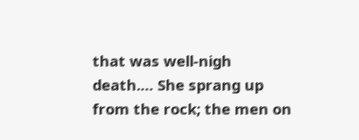that was well-nigh death.… She sprang up from the rock; the men on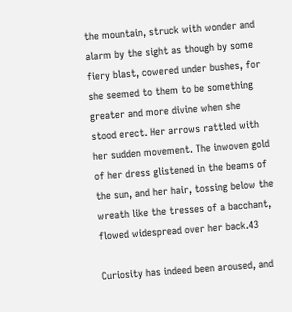the mountain, struck with wonder and alarm by the sight as though by some fiery blast, cowered under bushes, for she seemed to them to be something greater and more divine when she stood erect. Her arrows rattled with her sudden movement. The inwoven gold of her dress glistened in the beams of the sun, and her hair, tossing below the wreath like the tresses of a bacchant, flowed widespread over her back.43

Curiosity has indeed been aroused, and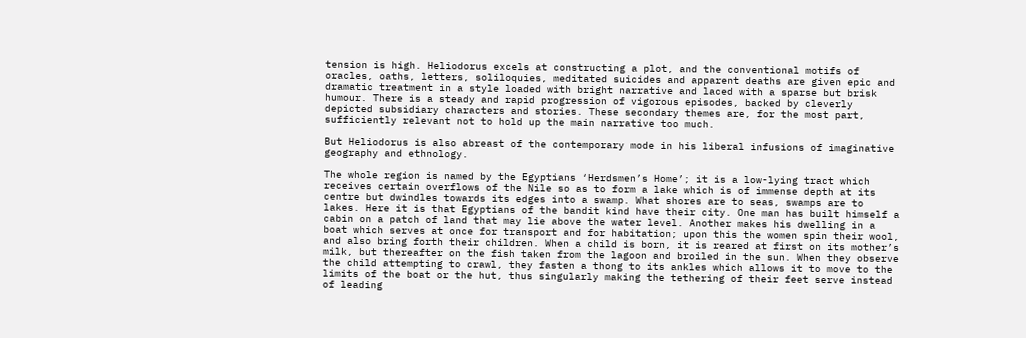tension is high. Heliodorus excels at constructing a plot, and the conventional motifs of oracles, oaths, letters, soliloquies, meditated suicides and apparent deaths are given epic and dramatic treatment in a style loaded with bright narrative and laced with a sparse but brisk humour. There is a steady and rapid progression of vigorous episodes, backed by cleverly depicted subsidiary characters and stories. These secondary themes are, for the most part, sufficiently relevant not to hold up the main narrative too much.

But Heliodorus is also abreast of the contemporary mode in his liberal infusions of imaginative geography and ethnology.

The whole region is named by the Egyptians ‘Herdsmen’s Home’; it is a low-lying tract which receives certain overflows of the Nile so as to form a lake which is of immense depth at its centre but dwindles towards its edges into a swamp. What shores are to seas, swamps are to lakes. Here it is that Egyptians of the bandit kind have their city. One man has built himself a cabin on a patch of land that may lie above the water level. Another makes his dwelling in a boat which serves at once for transport and for habitation; upon this the women spin their wool, and also bring forth their children. When a child is born, it is reared at first on its mother’s milk, but thereafter on the fish taken from the lagoon and broiled in the sun. When they observe the child attempting to crawl, they fasten a thong to its ankles which allows it to move to the limits of the boat or the hut, thus singularly making the tethering of their feet serve instead of leading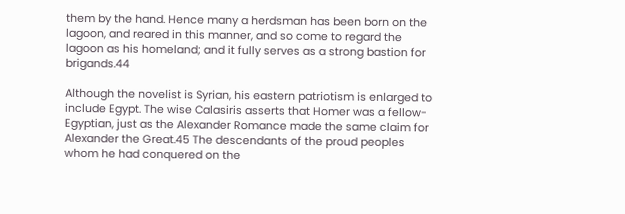them by the hand. Hence many a herdsman has been born on the lagoon, and reared in this manner, and so come to regard the lagoon as his homeland; and it fully serves as a strong bastion for brigands.44

Although the novelist is Syrian, his eastern patriotism is enlarged to include Egypt. The wise Calasiris asserts that Homer was a fellow-Egyptian, just as the Alexander Romance made the same claim for Alexander the Great.45 The descendants of the proud peoples whom he had conquered on the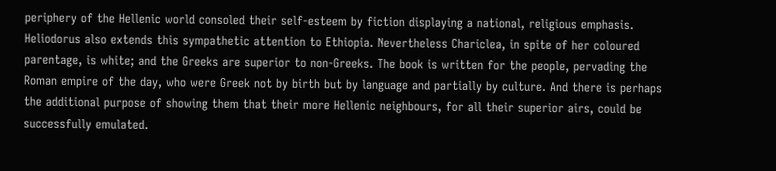periphery of the Hellenic world consoled their self-esteem by fiction displaying a national, religious emphasis. Heliodorus also extends this sympathetic attention to Ethiopia. Nevertheless Chariclea, in spite of her coloured parentage, is white; and the Greeks are superior to non-Greeks. The book is written for the people, pervading the Roman empire of the day, who were Greek not by birth but by language and partially by culture. And there is perhaps the additional purpose of showing them that their more Hellenic neighbours, for all their superior airs, could be successfully emulated.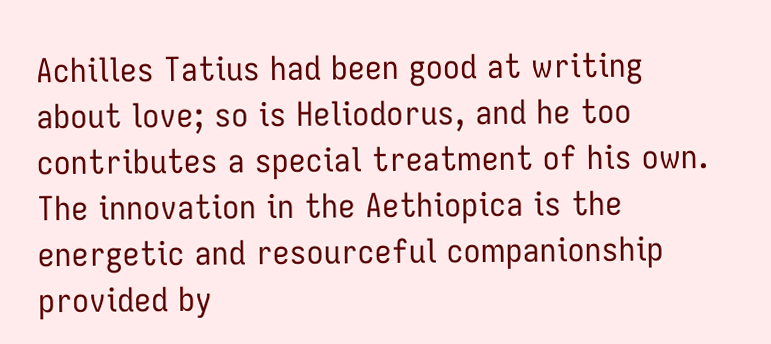Achilles Tatius had been good at writing about love; so is Heliodorus, and he too contributes a special treatment of his own. The innovation in the Aethiopica is the energetic and resourceful companionship provided by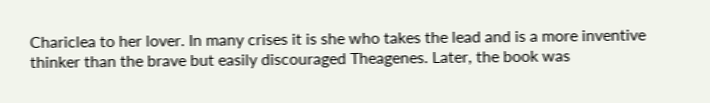Chariclea to her lover. In many crises it is she who takes the lead and is a more inventive thinker than the brave but easily discouraged Theagenes. Later, the book was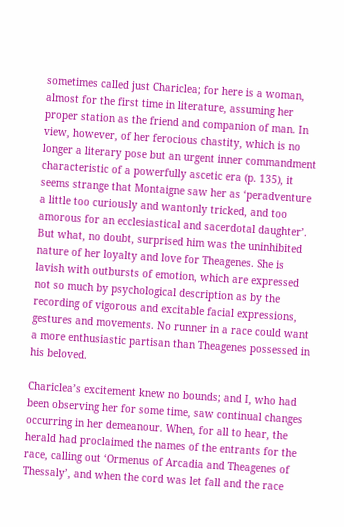sometimes called just Chariclea; for here is a woman, almost for the first time in literature, assuming her proper station as the friend and companion of man. In view, however, of her ferocious chastity, which is no longer a literary pose but an urgent inner commandment characteristic of a powerfully ascetic era (p. 135), it seems strange that Montaigne saw her as ‘peradventure a little too curiously and wantonly tricked, and too amorous for an ecclesiastical and sacerdotal daughter’. But what, no doubt, surprised him was the uninhibited nature of her loyalty and love for Theagenes. She is lavish with outbursts of emotion, which are expressed not so much by psychological description as by the recording of vigorous and excitable facial expressions, gestures and movements. No runner in a race could want a more enthusiastic partisan than Theagenes possessed in his beloved.

Chariclea’s excitement knew no bounds; and I, who had been observing her for some time, saw continual changes occurring in her demeanour. When, for all to hear, the herald had proclaimed the names of the entrants for the race, calling out ‘Ormenus of Arcadia and Theagenes of Thessaly’, and when the cord was let fall and the race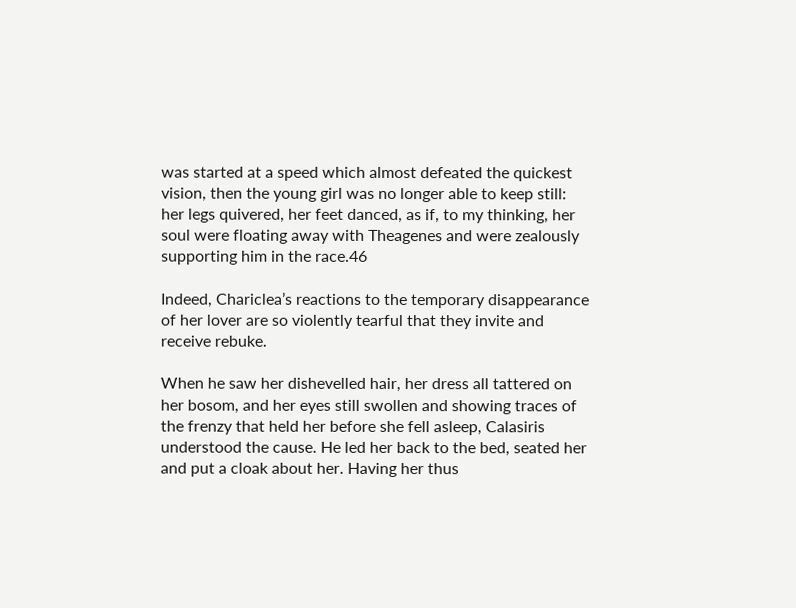was started at a speed which almost defeated the quickest vision, then the young girl was no longer able to keep still: her legs quivered, her feet danced, as if, to my thinking, her soul were floating away with Theagenes and were zealously supporting him in the race.46

Indeed, Chariclea’s reactions to the temporary disappearance of her lover are so violently tearful that they invite and receive rebuke.

When he saw her dishevelled hair, her dress all tattered on her bosom, and her eyes still swollen and showing traces of the frenzy that held her before she fell asleep, Calasiris understood the cause. He led her back to the bed, seated her and put a cloak about her. Having her thus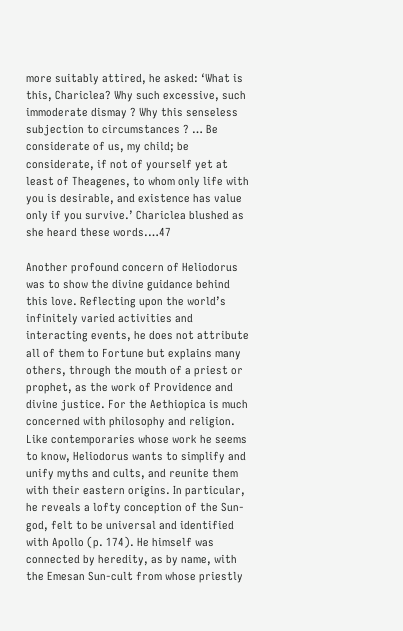more suitably attired, he asked: ‘What is this, Chariclea? Why such excessive, such immoderate dismay ? Why this senseless subjection to circumstances ? … Be considerate of us, my child; be considerate, if not of yourself yet at least of Theagenes, to whom only life with you is desirable, and existence has value only if you survive.’ Chariclea blushed as she heard these words.…47

Another profound concern of Heliodorus was to show the divine guidance behind this love. Reflecting upon the world’s infinitely varied activities and interacting events, he does not attribute all of them to Fortune but explains many others, through the mouth of a priest or prophet, as the work of Providence and divine justice. For the Aethiopica is much concerned with philosophy and religion. Like contemporaries whose work he seems to know, Heliodorus wants to simplify and unify myths and cults, and reunite them with their eastern origins. In particular, he reveals a lofty conception of the Sun-god, felt to be universal and identified with Apollo (p. 174). He himself was connected by heredity, as by name, with the Emesan Sun-cult from whose priestly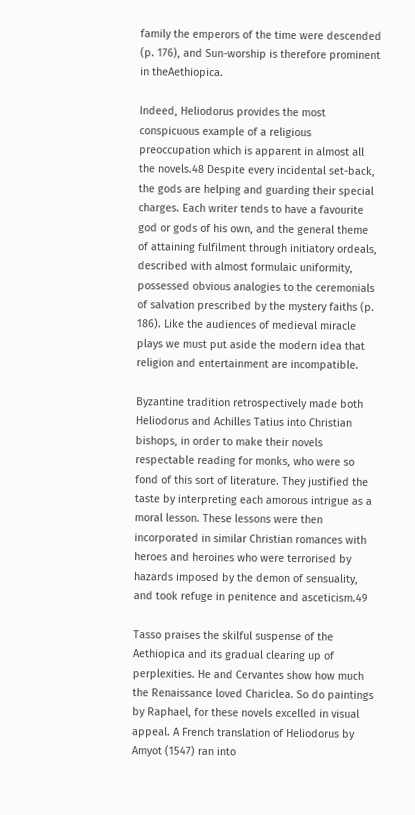family the emperors of the time were descended (p. 176), and Sun-worship is therefore prominent in theAethiopica.

Indeed, Heliodorus provides the most conspicuous example of a religious preoccupation which is apparent in almost all the novels.48 Despite every incidental set-back, the gods are helping and guarding their special charges. Each writer tends to have a favourite god or gods of his own, and the general theme of attaining fulfilment through initiatory ordeals, described with almost formulaic uniformity, possessed obvious analogies to the ceremonials of salvation prescribed by the mystery faiths (p. 186). Like the audiences of medieval miracle plays we must put aside the modern idea that religion and entertainment are incompatible.

Byzantine tradition retrospectively made both Heliodorus and Achilles Tatius into Christian bishops, in order to make their novels respectable reading for monks, who were so fond of this sort of literature. They justified the taste by interpreting each amorous intrigue as a moral lesson. These lessons were then incorporated in similar Christian romances with heroes and heroines who were terrorised by hazards imposed by the demon of sensuality, and took refuge in penitence and asceticism.49

Tasso praises the skilful suspense of the Aethiopica and its gradual clearing up of perplexities. He and Cervantes show how much the Renaissance loved Chariclea. So do paintings by Raphael, for these novels excelled in visual appeal. A French translation of Heliodorus by Amyot (1547) ran into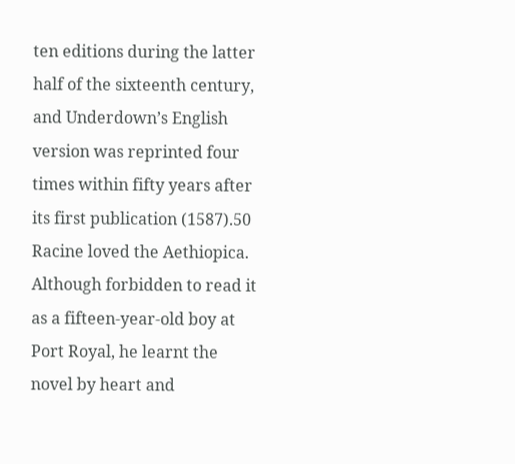ten editions during the latter half of the sixteenth century, and Underdown’s English version was reprinted four times within fifty years after its first publication (1587).50 Racine loved the Aethiopica. Although forbidden to read it as a fifteen-year-old boy at Port Royal, he learnt the novel by heart and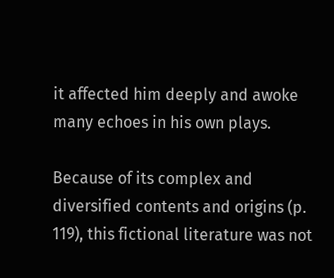it affected him deeply and awoke many echoes in his own plays.

Because of its complex and diversified contents and origins (p. 119), this fictional literature was not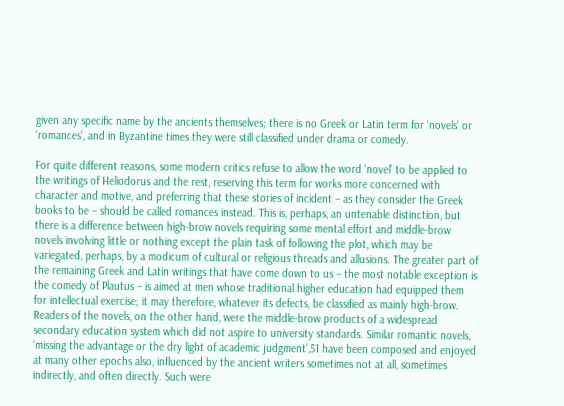given any specific name by the ancients themselves; there is no Greek or Latin term for ‘novels’ or ‘romances’, and in Byzantine times they were still classified under drama or comedy.

For quite different reasons, some modern critics refuse to allow the word ‘novel’ to be applied to the writings of Heliodorus and the rest, reserving this term for works more concerned with character and motive, and preferring that these stories of incident – as they consider the Greek books to be – should be called romances instead. This is, perhaps, an untenable distinction, but there is a difference between high-brow novels requiring some mental effort and middle-brow novels involving little or nothing except the plain task of following the plot, which may be variegated, perhaps, by a modicum of cultural or religious threads and allusions. The greater part of the remaining Greek and Latin writings that have come down to us – the most notable exception is the comedy of Plautus – is aimed at men whose traditional higher education had equipped them for intellectual exercise; it may therefore, whatever its defects, be classified as mainly high-brow. Readers of the novels, on the other hand, were the middle-brow products of a widespread secondary education system which did not aspire to university standards. Similar romantic novels, ‘missing the advantage or the dry light of academic judgment’,51 have been composed and enjoyed at many other epochs also, influenced by the ancient writers sometimes not at all, sometimes indirectly, and often directly. Such were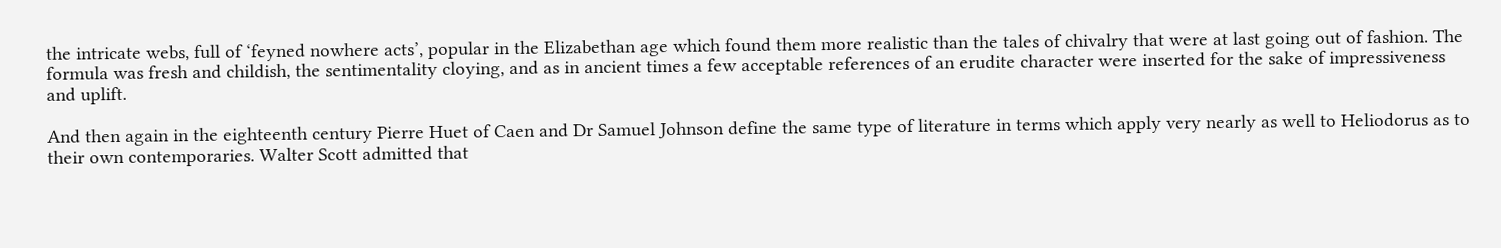the intricate webs, full of ‘feyned nowhere acts’, popular in the Elizabethan age which found them more realistic than the tales of chivalry that were at last going out of fashion. The formula was fresh and childish, the sentimentality cloying, and as in ancient times a few acceptable references of an erudite character were inserted for the sake of impressiveness and uplift.

And then again in the eighteenth century Pierre Huet of Caen and Dr Samuel Johnson define the same type of literature in terms which apply very nearly as well to Heliodorus as to their own contemporaries. Walter Scott admitted that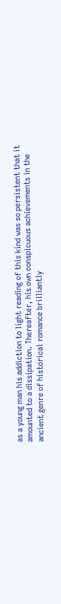as a young man his addiction to light reading of this kind was so persistent that it amounted to a dissipation. Thereafter, his own conspicuous achievements in the ancient genre of historical romance brilliantly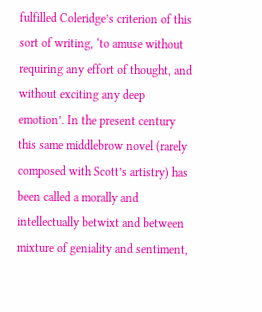fulfilled Coleridge’s criterion of this sort of writing, ‘to amuse without requiring any effort of thought, and without exciting any deep emotion’. In the present century this same middlebrow novel (rarely composed with Scott’s artistry) has been called a morally and intellectually betwixt and between mixture of geniality and sentiment,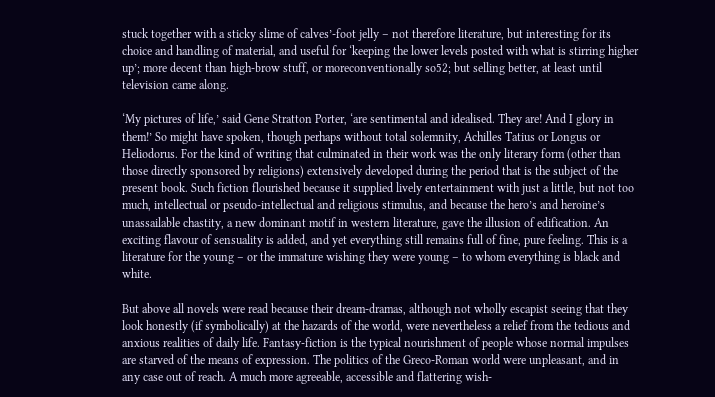stuck together with a sticky slime of calves’-foot jelly – not therefore literature, but interesting for its choice and handling of material, and useful for ‘keeping the lower levels posted with what is stirring higher up’; more decent than high-brow stuff, or moreconventionally so52; but selling better, at least until television came along.

‘My pictures of life,’ said Gene Stratton Porter, ‘are sentimental and idealised. They are! And I glory in them!’ So might have spoken, though perhaps without total solemnity, Achilles Tatius or Longus or Heliodorus. For the kind of writing that culminated in their work was the only literary form (other than those directly sponsored by religions) extensively developed during the period that is the subject of the present book. Such fiction flourished because it supplied lively entertainment with just a little, but not too much, intellectual or pseudo-intellectual and religious stimulus, and because the hero’s and heroine’s unassailable chastity, a new dominant motif in western literature, gave the illusion of edification. An exciting flavour of sensuality is added, and yet everything still remains full of fine, pure feeling. This is a literature for the young – or the immature wishing they were young – to whom everything is black and white.

But above all novels were read because their dream-dramas, although not wholly escapist seeing that they look honestly (if symbolically) at the hazards of the world, were nevertheless a relief from the tedious and anxious realities of daily life. Fantasy-fiction is the typical nourishment of people whose normal impulses are starved of the means of expression. The politics of the Greco-Roman world were unpleasant, and in any case out of reach. A much more agreeable, accessible and flattering wish-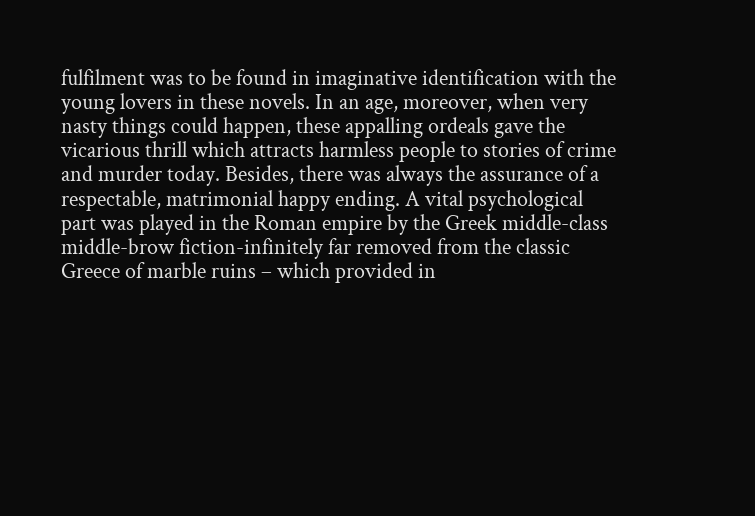fulfilment was to be found in imaginative identification with the young lovers in these novels. In an age, moreover, when very nasty things could happen, these appalling ordeals gave the vicarious thrill which attracts harmless people to stories of crime and murder today. Besides, there was always the assurance of a respectable, matrimonial happy ending. A vital psychological part was played in the Roman empire by the Greek middle-class middle-brow fiction-infinitely far removed from the classic Greece of marble ruins – which provided in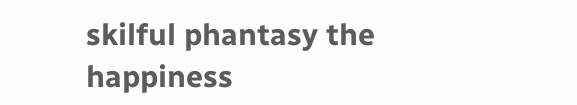skilful phantasy the happiness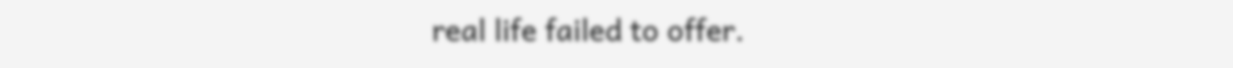real life failed to offer.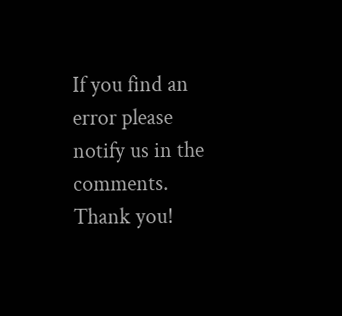If you find an error please notify us in the comments. Thank you!